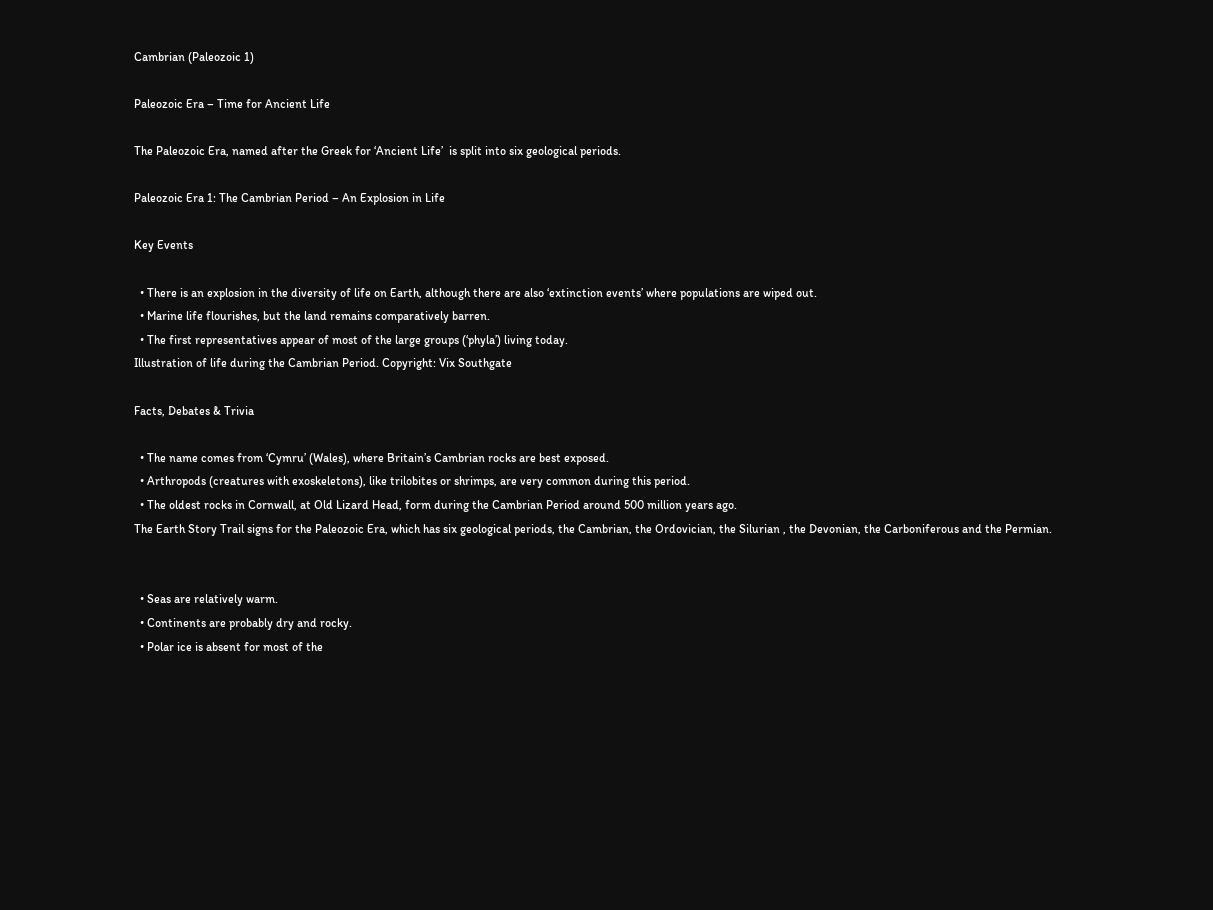Cambrian (Paleozoic 1)

Paleozoic Era – Time for Ancient Life

The Paleozoic Era, named after the Greek for ‘Ancient Life’  is split into six geological periods.

Paleozoic Era 1: The Cambrian Period – An Explosion in Life

Key Events

  • There is an explosion in the diversity of life on Earth, although there are also ‘extinction events’ where populations are wiped out.
  • Marine life flourishes, but the land remains comparatively barren.
  • The first representatives appear of most of the large groups (‘phyla’) living today.
Illustration of life during the Cambrian Period. Copyright: Vix Southgate

Facts, Debates & Trivia

  • The name comes from ‘Cymru’ (Wales), where Britain’s Cambrian rocks are best exposed.
  • Arthropods (creatures with exoskeletons), like trilobites or shrimps, are very common during this period.
  • The oldest rocks in Cornwall, at Old Lizard Head, form during the Cambrian Period around 500 million years ago.
The Earth Story Trail signs for the Paleozoic Era, which has six geological periods, the Cambrian, the Ordovician, the Silurian , the Devonian, the Carboniferous and the Permian.


  • Seas are relatively warm.
  • Continents are probably dry and rocky.
  • Polar ice is absent for most of the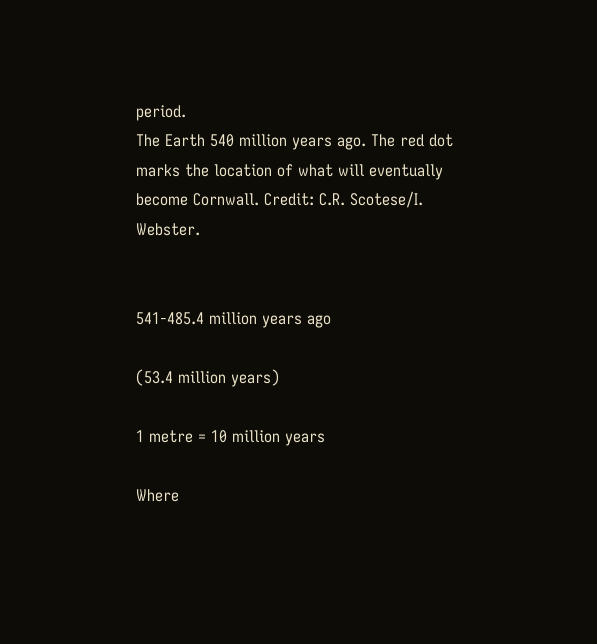period.
The Earth 540 million years ago. The red dot marks the location of what will eventually become Cornwall. Credit: C.R. Scotese/I. Webster.


541-485.4 million years ago

(53.4 million years)

1 metre = 10 million years

Where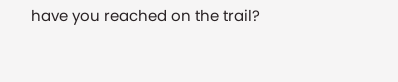have you reached on the trail?